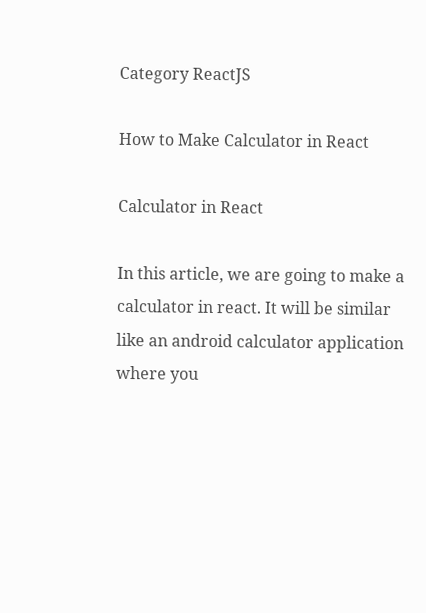Category ReactJS

How to Make Calculator in React

Calculator in React

In this article, we are going to make a calculator in react. It will be similar like an android calculator application where you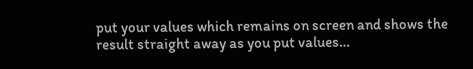put your values which remains on screen and shows the result straight away as you put values…